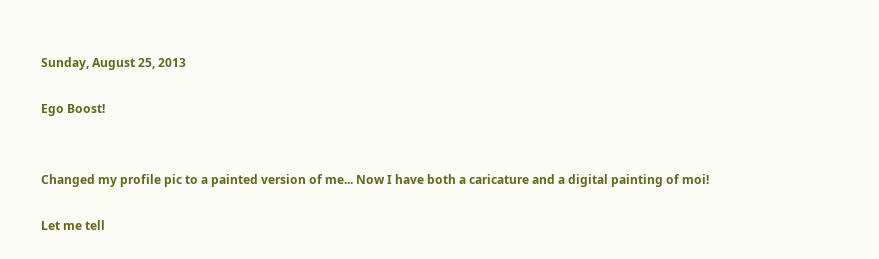Sunday, August 25, 2013

Ego Boost!


Changed my profile pic to a painted version of me... Now I have both a caricature and a digital painting of moi!

Let me tell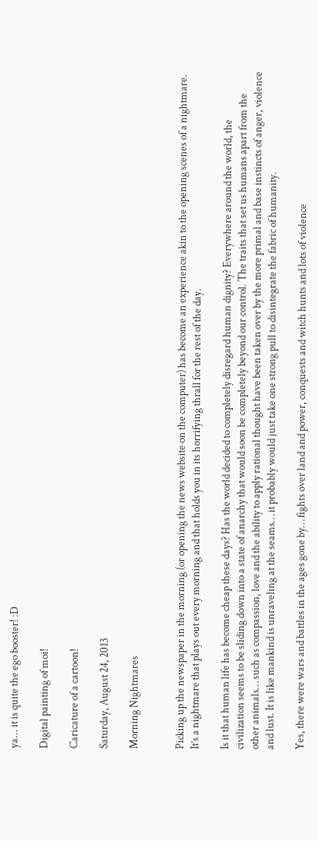ya... it is quite the ego booster! :D

Digital painting of moi!

Caricature of a cartoon!

Saturday, August 24, 2013

Morning Nightmares


Picking up the newspaper in the morning (or opening the news website on the computer) has become an experience akin to the opening scenes of a nightmare. It’s a nightmare that plays out every morning and that holds you in its horrifying thrall for the rest of the day.

Is it that human life has become cheap these days? Has the world decided to completely disregard human dignity? Everywhere around the world, the civilization seems to be sliding down into a state of anarchy that would soon be completely beyond our control. The traits that set us humans apart from the other animals… such as compassion, love and the ability to apply rational thought have been taken over by the more primal and base instincts of anger, violence and lust. It is like mankind is unraveling at the seams… it probably would just take one strong pull to disintegrate the fabric of humanity.

Yes, there were wars and battles in the ages gone by… fights over land and power, conquests and witch hunts and lots of violence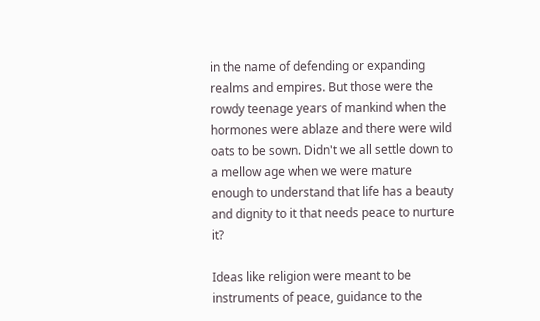in the name of defending or expanding realms and empires. But those were the rowdy teenage years of mankind when the hormones were ablaze and there were wild oats to be sown. Didn't we all settle down to a mellow age when we were mature enough to understand that life has a beauty and dignity to it that needs peace to nurture it?

Ideas like religion were meant to be instruments of peace, guidance to the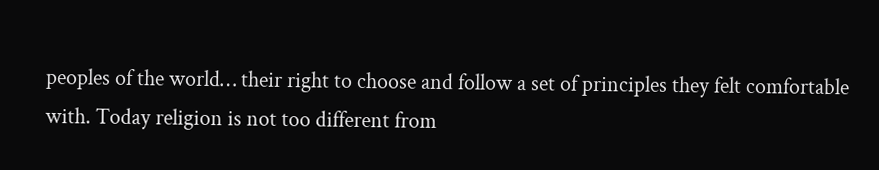peoples of the world… their right to choose and follow a set of principles they felt comfortable with. Today religion is not too different from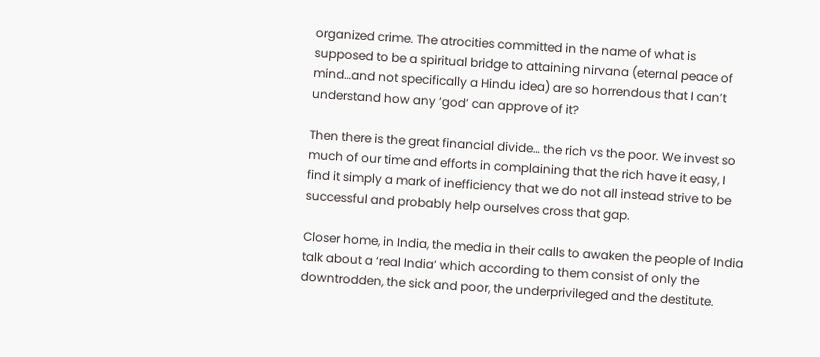organized crime. The atrocities committed in the name of what is supposed to be a spiritual bridge to attaining nirvana (eternal peace of mind…and not specifically a Hindu idea) are so horrendous that I can’t understand how any ‘god’ can approve of it?

Then there is the great financial divide… the rich vs the poor. We invest so much of our time and efforts in complaining that the rich have it easy, I find it simply a mark of inefficiency that we do not all instead strive to be successful and probably help ourselves cross that gap.

Closer home, in India, the media in their calls to awaken the people of India talk about a ‘real India‘ which according to them consist of only the downtrodden, the sick and poor, the underprivileged and the destitute.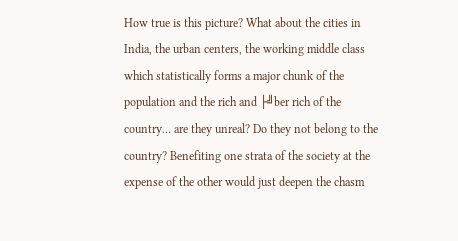How true is this picture? What about the cities in India, the urban centers, the working middle class which statistically forms a major chunk of the population and the rich and ├╝ber rich of the country… are they unreal? Do they not belong to the country? Benefiting one strata of the society at the expense of the other would just deepen the chasm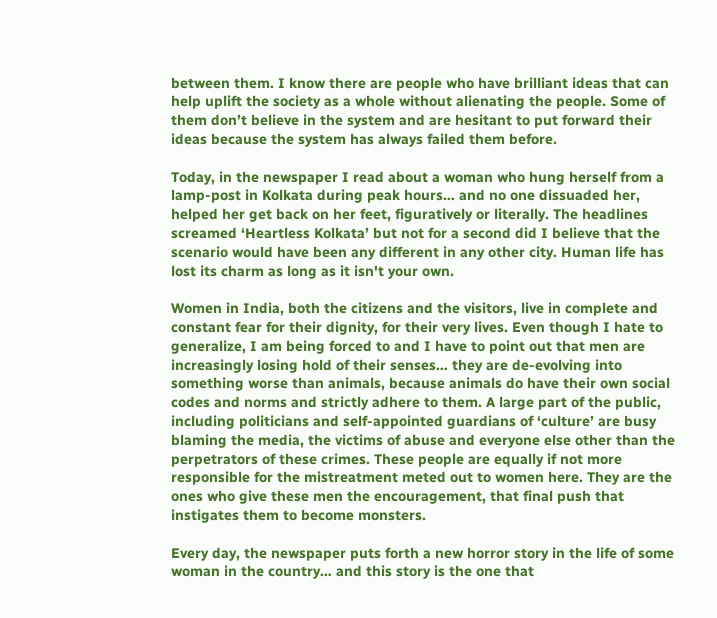between them. I know there are people who have brilliant ideas that can help uplift the society as a whole without alienating the people. Some of them don’t believe in the system and are hesitant to put forward their ideas because the system has always failed them before.

Today, in the newspaper I read about a woman who hung herself from a lamp-post in Kolkata during peak hours… and no one dissuaded her, helped her get back on her feet, figuratively or literally. The headlines screamed ‘Heartless Kolkata’ but not for a second did I believe that the scenario would have been any different in any other city. Human life has lost its charm as long as it isn't your own.

Women in India, both the citizens and the visitors, live in complete and constant fear for their dignity, for their very lives. Even though I hate to generalize, I am being forced to and I have to point out that men are increasingly losing hold of their senses… they are de-evolving into something worse than animals, because animals do have their own social codes and norms and strictly adhere to them. A large part of the public, including politicians and self-appointed guardians of ‘culture’ are busy blaming the media, the victims of abuse and everyone else other than the perpetrators of these crimes. These people are equally if not more responsible for the mistreatment meted out to women here. They are the ones who give these men the encouragement, that final push that instigates them to become monsters.

Every day, the newspaper puts forth a new horror story in the life of some woman in the country… and this story is the one that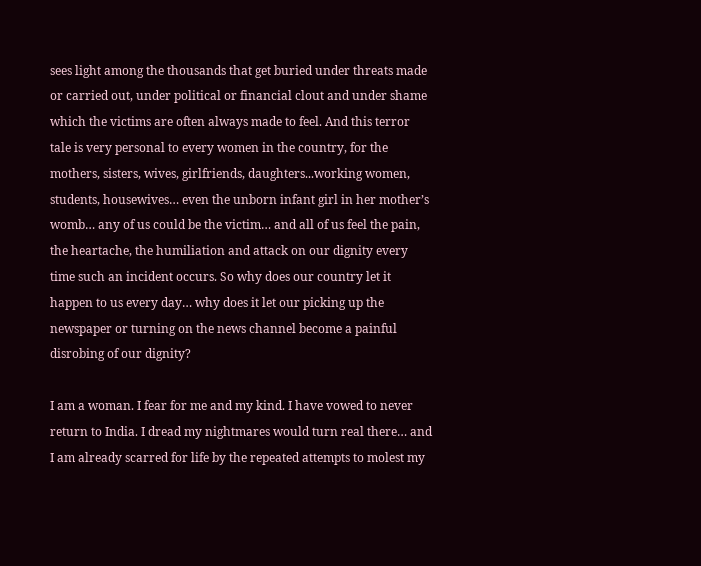sees light among the thousands that get buried under threats made or carried out, under political or financial clout and under shame which the victims are often always made to feel. And this terror tale is very personal to every women in the country, for the mothers, sisters, wives, girlfriends, daughters...working women, students, housewives… even the unborn infant girl in her mother’s womb… any of us could be the victim… and all of us feel the pain, the heartache, the humiliation and attack on our dignity every time such an incident occurs. So why does our country let it happen to us every day… why does it let our picking up the newspaper or turning on the news channel become a painful disrobing of our dignity?

I am a woman. I fear for me and my kind. I have vowed to never return to India. I dread my nightmares would turn real there… and I am already scarred for life by the repeated attempts to molest my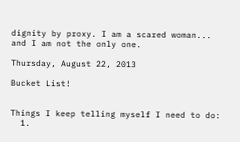dignity by proxy. I am a scared woman... and I am not the only one.

Thursday, August 22, 2013

Bucket List!


Things I keep telling myself I need to do:
  1.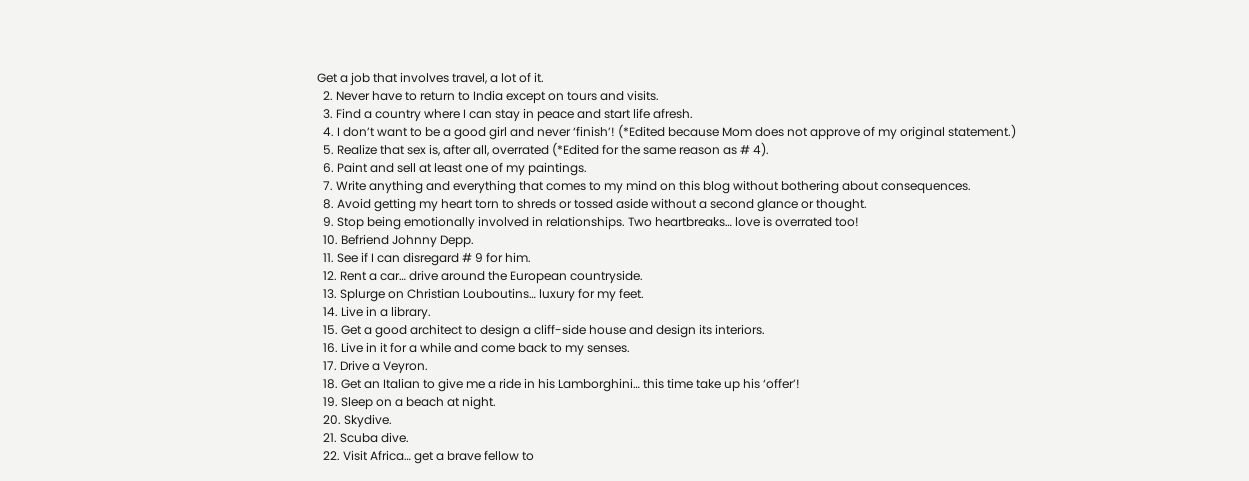Get a job that involves travel, a lot of it.
  2. Never have to return to India except on tours and visits.
  3. Find a country where I can stay in peace and start life afresh.
  4. I don’t want to be a good girl and never ‘finish’! (*Edited because Mom does not approve of my original statement.)
  5. Realize that sex is, after all, overrated (*Edited for the same reason as # 4).
  6. Paint and sell at least one of my paintings.
  7. Write anything and everything that comes to my mind on this blog without bothering about consequences.
  8. Avoid getting my heart torn to shreds or tossed aside without a second glance or thought.
  9. Stop being emotionally involved in relationships. Two heartbreaks… love is overrated too!
  10. Befriend Johnny Depp.
  11. See if I can disregard # 9 for him.
  12. Rent a car… drive around the European countryside.
  13. Splurge on Christian Louboutins… luxury for my feet.
  14. Live in a library.
  15. Get a good architect to design a cliff-side house and design its interiors.
  16. Live in it for a while and come back to my senses.
  17. Drive a Veyron.
  18. Get an Italian to give me a ride in his Lamborghini… this time take up his ‘offer’!
  19. Sleep on a beach at night.
  20. Skydive.
  21. Scuba dive.
  22. Visit Africa… get a brave fellow to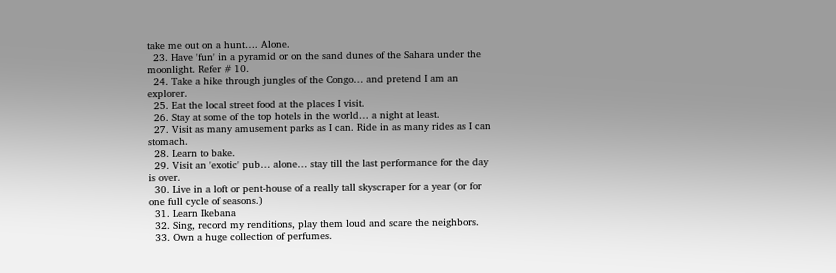take me out on a hunt…. Alone.
  23. Have 'fun' in a pyramid or on the sand dunes of the Sahara under the moonlight. Refer # 10.
  24. Take a hike through jungles of the Congo… and pretend I am an explorer.
  25. Eat the local street food at the places I visit.
  26. Stay at some of the top hotels in the world… a night at least.
  27. Visit as many amusement parks as I can. Ride in as many rides as I can stomach.
  28. Learn to bake.
  29. Visit an 'exotic' pub… alone… stay till the last performance for the day is over.
  30. Live in a loft or pent-house of a really tall skyscraper for a year (or for one full cycle of seasons.)
  31. Learn Ikebana
  32. Sing, record my renditions, play them loud and scare the neighbors.
  33. Own a huge collection of perfumes.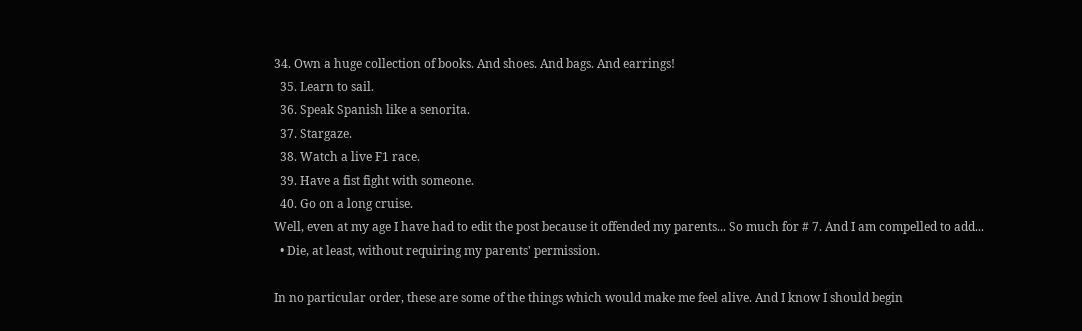34. Own a huge collection of books. And shoes. And bags. And earrings!
  35. Learn to sail.
  36. Speak Spanish like a senorita.
  37. Stargaze.
  38. Watch a live F1 race.
  39. Have a fist fight with someone.
  40. Go on a long cruise.
Well, even at my age I have had to edit the post because it offended my parents... So much for # 7. And I am compelled to add...
  • Die, at least, without requiring my parents' permission.

In no particular order, these are some of the things which would make me feel alive. And I know I should begin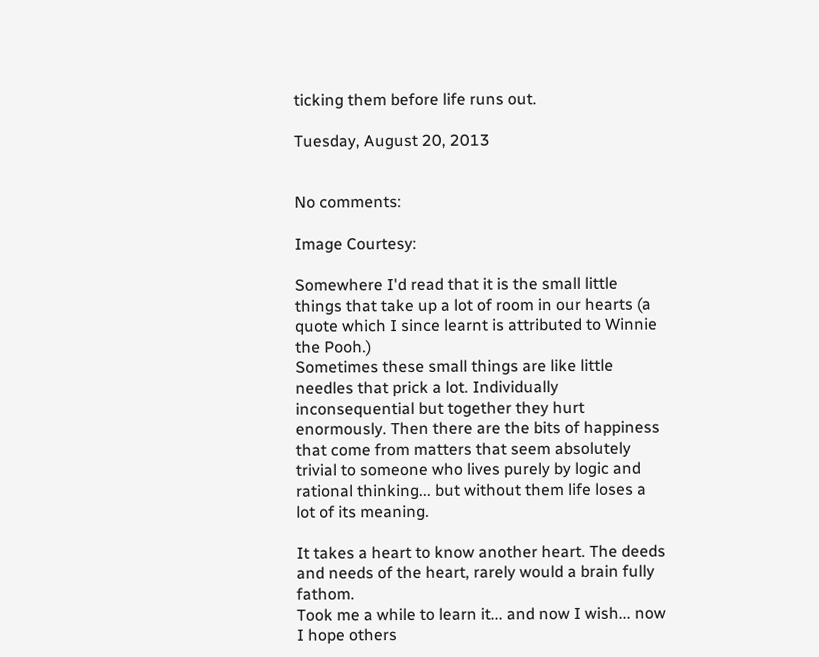ticking them before life runs out.

Tuesday, August 20, 2013


No comments:

Image Courtesy:

Somewhere I'd read that it is the small little things that take up a lot of room in our hearts (a quote which I since learnt is attributed to Winnie the Pooh.)
Sometimes these small things are like little needles that prick a lot. Individually inconsequential but together they hurt enormously. Then there are the bits of happiness that come from matters that seem absolutely trivial to someone who lives purely by logic and rational thinking... but without them life loses a lot of its meaning.

It takes a heart to know another heart. The deeds and needs of the heart, rarely would a brain fully fathom.
Took me a while to learn it... and now I wish... now I hope others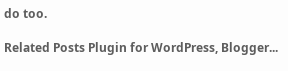do too.

Related Posts Plugin for WordPress, Blogger...